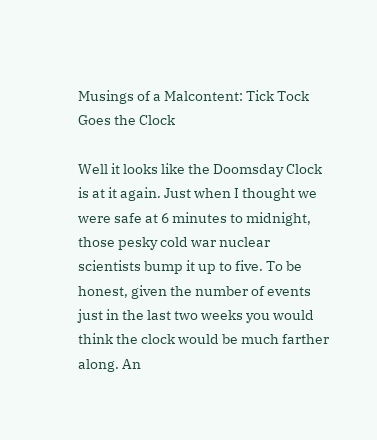Musings of a Malcontent: Tick Tock Goes the Clock

Well it looks like the Doomsday Clock is at it again. Just when I thought we were safe at 6 minutes to midnight, those pesky cold war nuclear scientists bump it up to five. To be honest, given the number of events just in the last two weeks you would think the clock would be much farther along. An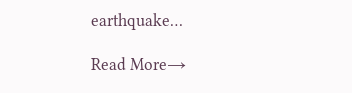earthquake…

Read More→